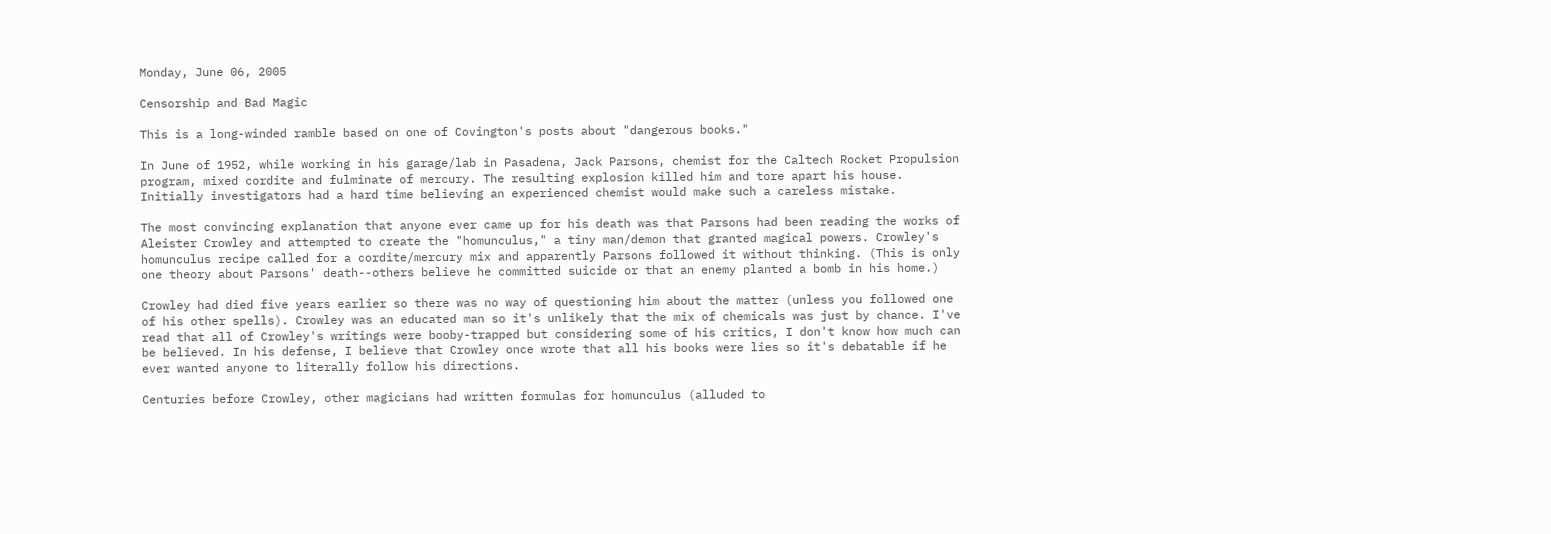Monday, June 06, 2005

Censorship and Bad Magic

This is a long-winded ramble based on one of Covington's posts about "dangerous books."

In June of 1952, while working in his garage/lab in Pasadena, Jack Parsons, chemist for the Caltech Rocket Propulsion program, mixed cordite and fulminate of mercury. The resulting explosion killed him and tore apart his house. Initially investigators had a hard time believing an experienced chemist would make such a careless mistake.

The most convincing explanation that anyone ever came up for his death was that Parsons had been reading the works of Aleister Crowley and attempted to create the "homunculus," a tiny man/demon that granted magical powers. Crowley's homunculus recipe called for a cordite/mercury mix and apparently Parsons followed it without thinking. (This is only one theory about Parsons' death--others believe he committed suicide or that an enemy planted a bomb in his home.)

Crowley had died five years earlier so there was no way of questioning him about the matter (unless you followed one of his other spells). Crowley was an educated man so it's unlikely that the mix of chemicals was just by chance. I've read that all of Crowley's writings were booby-trapped but considering some of his critics, I don't know how much can be believed. In his defense, I believe that Crowley once wrote that all his books were lies so it's debatable if he ever wanted anyone to literally follow his directions.

Centuries before Crowley, other magicians had written formulas for homunculus (alluded to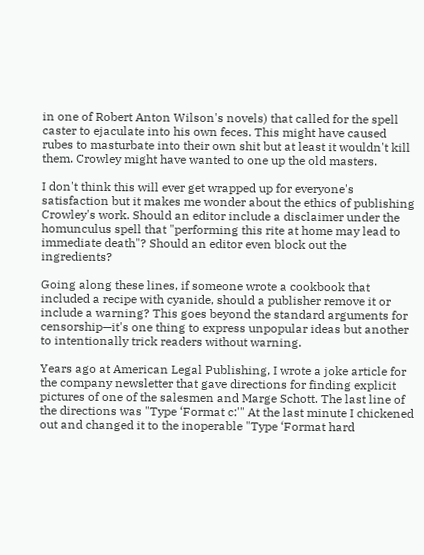in one of Robert Anton Wilson's novels) that called for the spell caster to ejaculate into his own feces. This might have caused rubes to masturbate into their own shit but at least it wouldn't kill them. Crowley might have wanted to one up the old masters.

I don't think this will ever get wrapped up for everyone's satisfaction but it makes me wonder about the ethics of publishing Crowley's work. Should an editor include a disclaimer under the homunculus spell that "performing this rite at home may lead to immediate death"? Should an editor even block out the ingredients?

Going along these lines, if someone wrote a cookbook that included a recipe with cyanide, should a publisher remove it or include a warning? This goes beyond the standard arguments for censorship—it's one thing to express unpopular ideas but another to intentionally trick readers without warning.

Years ago at American Legal Publishing, I wrote a joke article for the company newsletter that gave directions for finding explicit pictures of one of the salesmen and Marge Schott. The last line of the directions was "Type ‘Format c:'" At the last minute I chickened out and changed it to the inoperable "Type ‘Format hard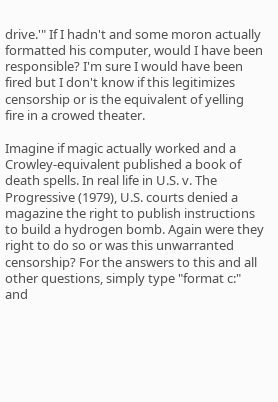drive.'" If I hadn't and some moron actually formatted his computer, would I have been responsible? I'm sure I would have been fired but I don't know if this legitimizes censorship or is the equivalent of yelling fire in a crowed theater.

Imagine if magic actually worked and a Crowley-equivalent published a book of death spells. In real life in U.S. v. The Progressive (1979), U.S. courts denied a magazine the right to publish instructions to build a hydrogen bomb. Again were they right to do so or was this unwarranted censorship? For the answers to this and all other questions, simply type "format c:" and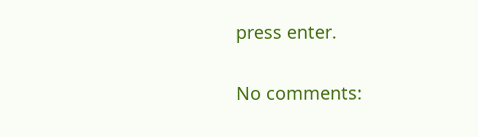press enter.

No comments: